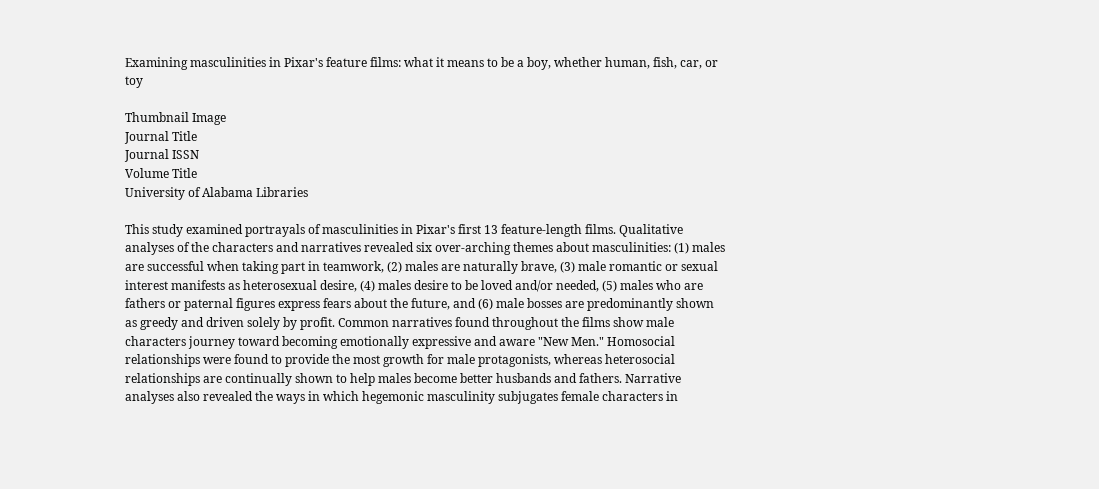Examining masculinities in Pixar's feature films: what it means to be a boy, whether human, fish, car, or toy

Thumbnail Image
Journal Title
Journal ISSN
Volume Title
University of Alabama Libraries

This study examined portrayals of masculinities in Pixar's first 13 feature-length films. Qualitative analyses of the characters and narratives revealed six over-arching themes about masculinities: (1) males are successful when taking part in teamwork, (2) males are naturally brave, (3) male romantic or sexual interest manifests as heterosexual desire, (4) males desire to be loved and/or needed, (5) males who are fathers or paternal figures express fears about the future, and (6) male bosses are predominantly shown as greedy and driven solely by profit. Common narratives found throughout the films show male characters journey toward becoming emotionally expressive and aware "New Men." Homosocial relationships were found to provide the most growth for male protagonists, whereas heterosocial relationships are continually shown to help males become better husbands and fathers. Narrative analyses also revealed the ways in which hegemonic masculinity subjugates female characters in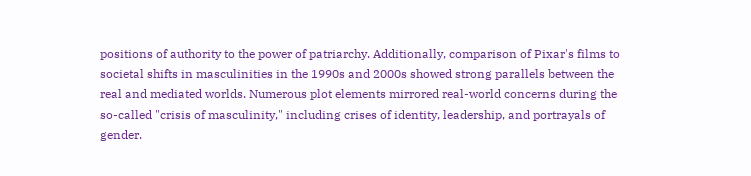positions of authority to the power of patriarchy. Additionally, comparison of Pixar's films to societal shifts in masculinities in the 1990s and 2000s showed strong parallels between the real and mediated worlds. Numerous plot elements mirrored real-world concerns during the so-called "crisis of masculinity," including crises of identity, leadership, and portrayals of gender.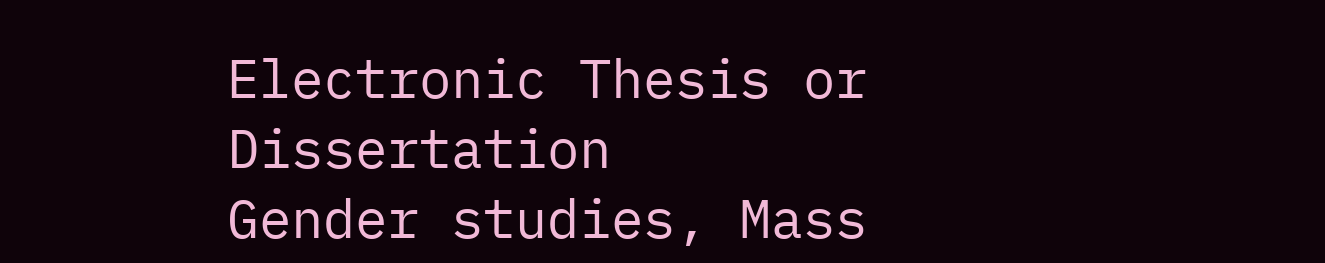Electronic Thesis or Dissertation
Gender studies, Mass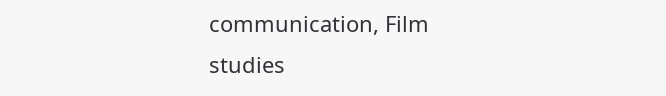communication, Film studies